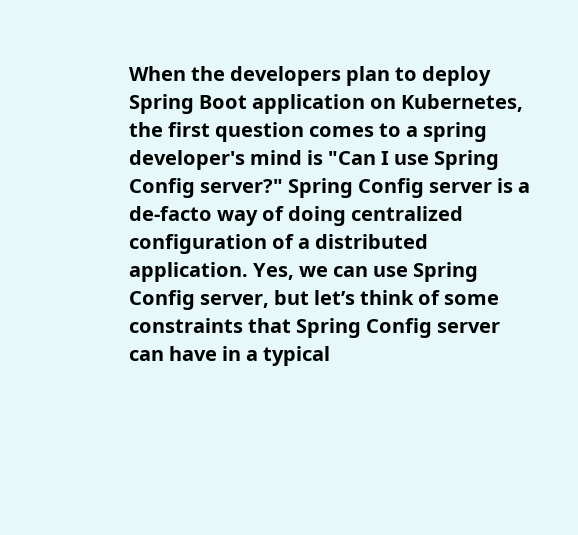When the developers plan to deploy Spring Boot application on Kubernetes, the first question comes to a spring developer's mind is "Can I use Spring Config server?" Spring Config server is a de-facto way of doing centralized configuration of a distributed application. Yes, we can use Spring Config server, but let’s think of some constraints that Spring Config server can have in a typical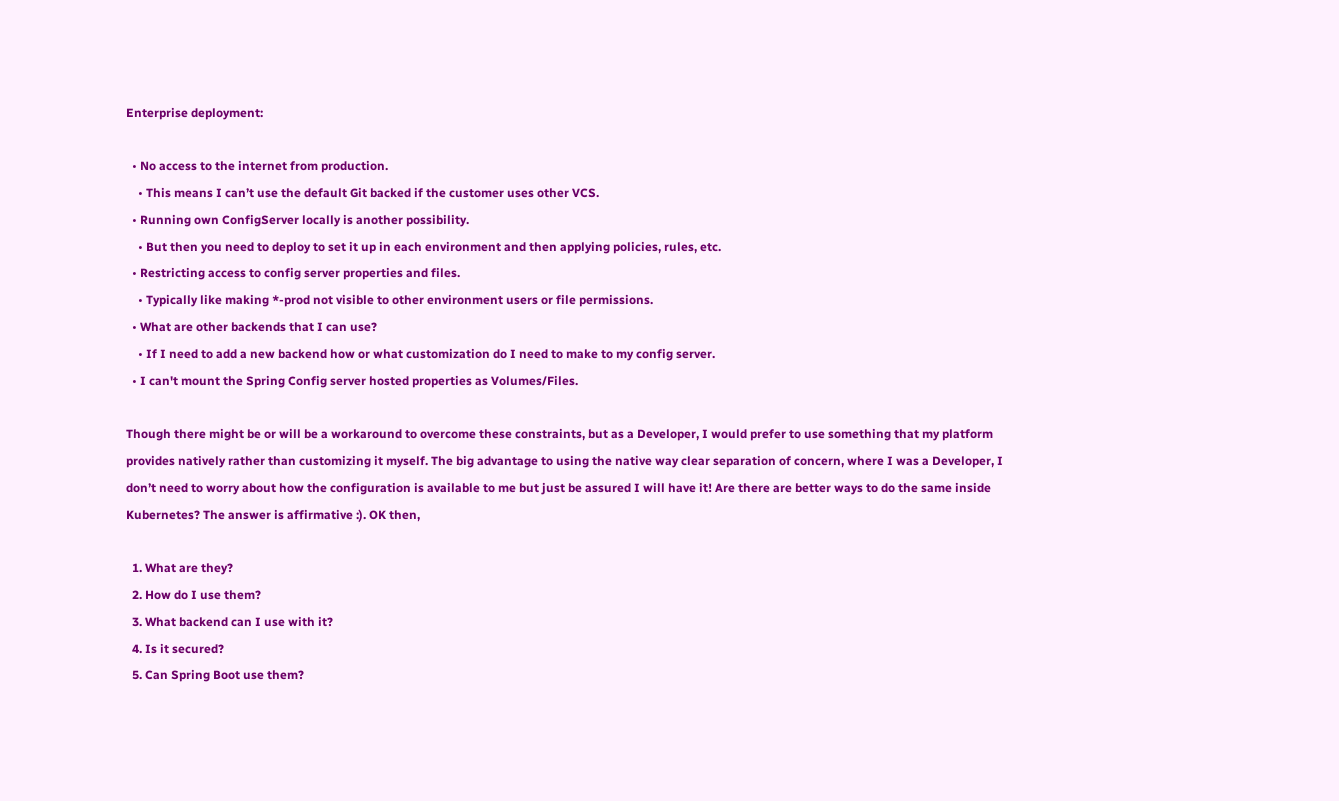Enterprise deployment:

  • No access to the internet from production.
    • This means I can’t use the default Git backed if the customer uses other VCS.
  • Running own ConfigServer locally is another possibility.
    • But then you need to deploy to set it up in each environment and then applying policies, rules, etc.
  • Restricting access to config server properties and files.
    • Typically like making *-prod not visible to other environment users or file permissions.
  • What are other backends that I can use?
    • If I need to add a new backend how or what customization do I need to make to my config server.
  • I can't mount the Spring Config server hosted properties as Volumes/Files.

Though there might be or will be a workaround to overcome these constraints, but as a Developer, I would prefer to use something that my platform provides natively rather than customizing it myself. The big advantage to using the native way clear separation of concern, where I was a Developer, I don’t need to worry about how the configuration is available to me but just be assured I will have it! Are there are better ways to do the same inside Kubernetes? The answer is affirmative :). OK then,

  1. What are they?
  2. How do I use them?
  3. What backend can I use with it?
  4. Is it secured?
  5. Can Spring Boot use them?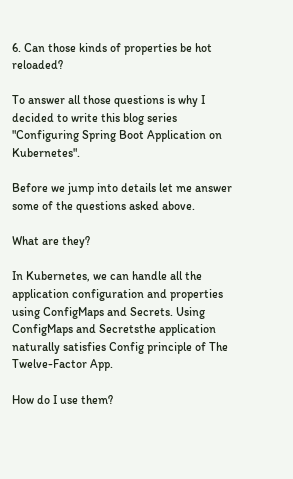6. Can those kinds of properties be hot reloaded?

To answer all those questions is why I decided to write this blog series "Configuring Spring Boot Application on Kubernetes".

Before we jump into details let me answer some of the questions asked above.

What are they?

In Kubernetes, we can handle all the application configuration and properties using ConfigMaps and Secrets. Using ConfigMaps and Secretsthe application naturally satisfies Config principle of The Twelve-Factor App.

How do I use them?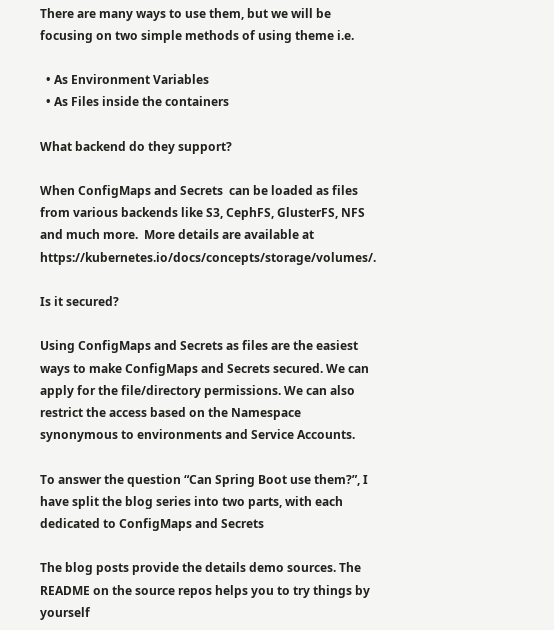There are many ways to use them, but we will be focusing on two simple methods of using theme i.e.

  • As Environment Variables
  • As Files inside the containers

What backend do they support?

When ConfigMaps and Secrets  can be loaded as files from various backends like S3, CephFS, GlusterFS, NFS and much more.  More details are available at https://kubernetes.io/docs/concepts/storage/volumes/.

Is it secured?

Using ConfigMaps and Secrets as files are the easiest ways to make ConfigMaps and Secrets secured. We can apply for the file/directory permissions. We can also restrict the access based on the Namespace synonymous to environments and Service Accounts.

To answer the question “Can Spring Boot use them?”, I have split the blog series into two parts, with each dedicated to ConfigMaps and Secrets

The blog posts provide the details demo sources. The README on the source repos helps you to try things by yourself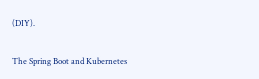(DIY).

The Spring Boot and Kubernetes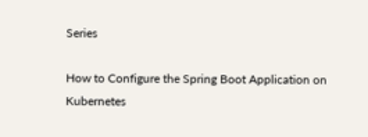Series

How to Configure the Spring Boot Application on Kubernetes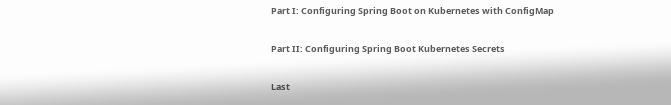Part I: Configuring Spring Boot on Kubernetes with ConfigMap

Part II: Configuring Spring Boot Kubernetes Secrets

Last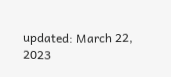updated: March 22, 2023